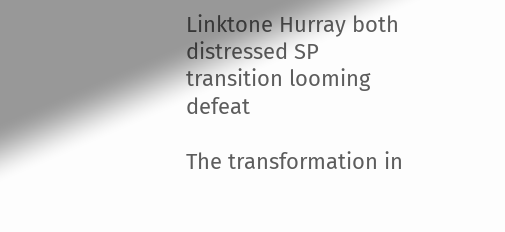Linktone Hurray both distressed SP transition looming defeat

The transformation in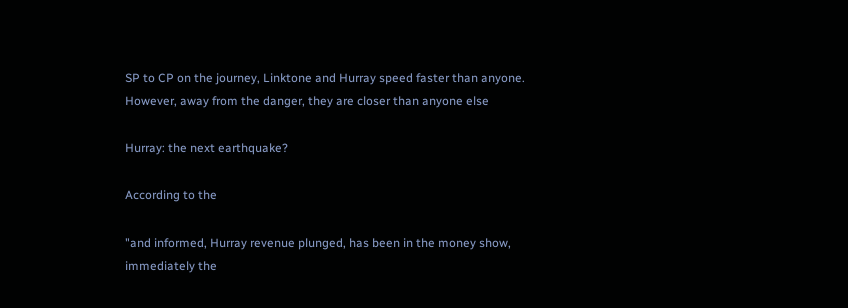SP to CP on the journey, Linktone and Hurray speed faster than anyone. However, away from the danger, they are closer than anyone else

Hurray: the next earthquake?

According to the

"and informed, Hurray revenue plunged, has been in the money show, immediately the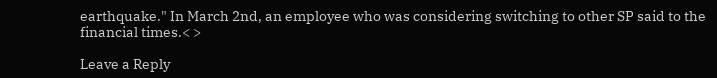earthquake." In March 2nd, an employee who was considering switching to other SP said to the financial times.< >

Leave a Reply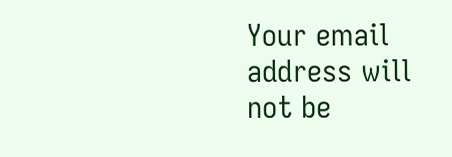Your email address will not be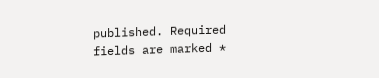published. Required fields are marked *